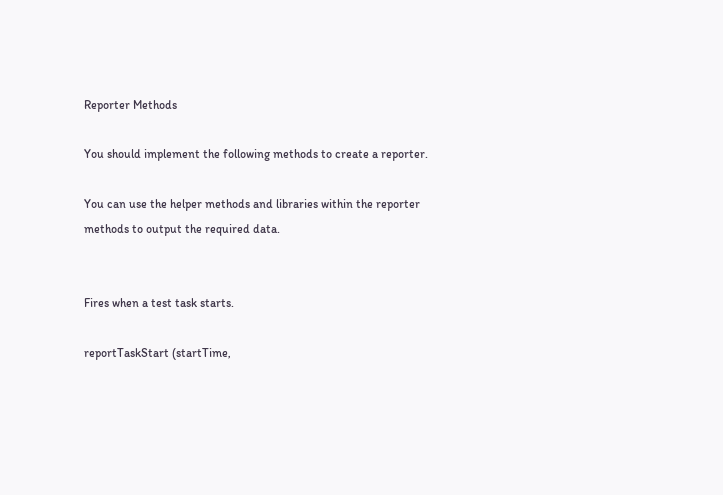Reporter Methods

You should implement the following methods to create a reporter.

You can use the helper methods and libraries within the reporter methods to output the required data.


Fires when a test task starts.

reportTaskStart (startTime,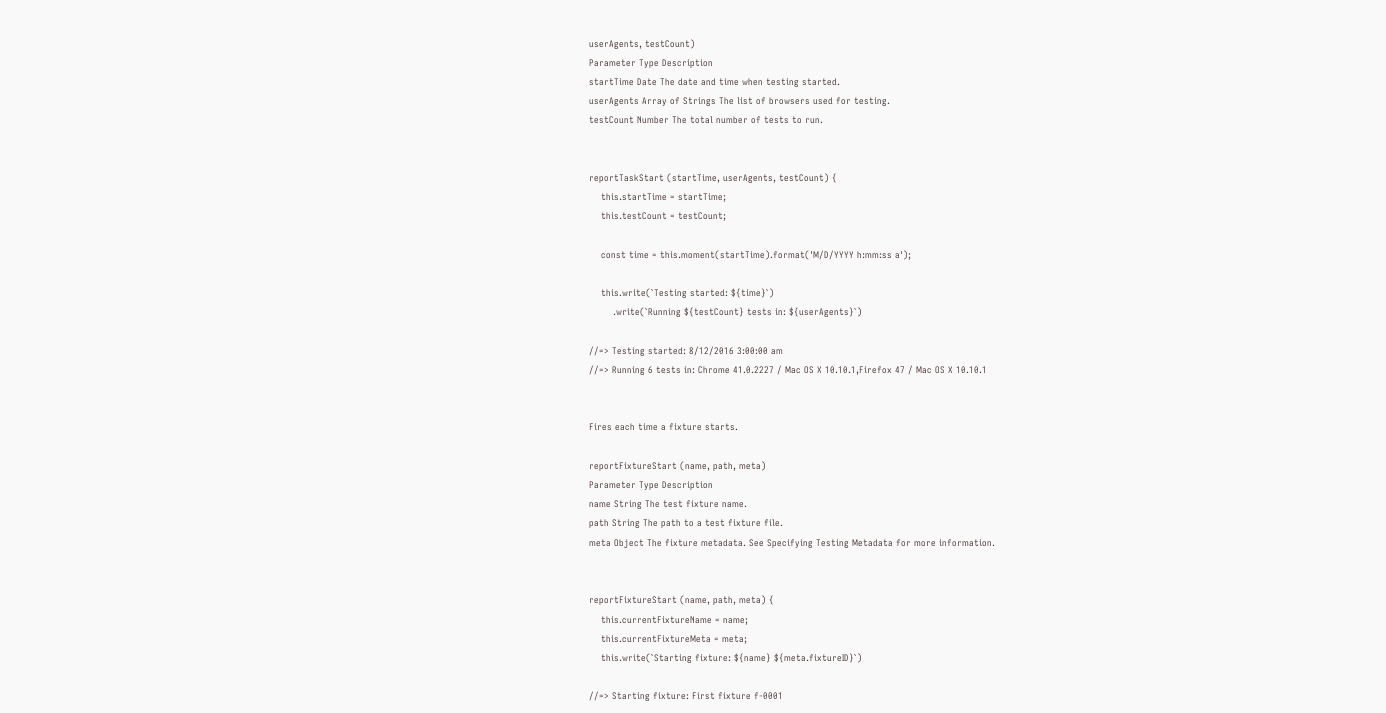userAgents, testCount)
Parameter Type Description
startTime Date The date and time when testing started.
userAgents Array of Strings The list of browsers used for testing.
testCount Number The total number of tests to run.


reportTaskStart (startTime, userAgents, testCount) {
    this.startTime = startTime;
    this.testCount = testCount;

    const time = this.moment(startTime).format('M/D/YYYY h:mm:ss a');

    this.write(`Testing started: ${time}`)
        .write(`Running ${testCount} tests in: ${userAgents}`)

//=> Testing started: 8/12/2016 3:00:00 am
//=> Running 6 tests in: Chrome 41.0.2227 / Mac OS X 10.10.1,Firefox 47 / Mac OS X 10.10.1


Fires each time a fixture starts.

reportFixtureStart (name, path, meta)
Parameter Type Description
name String The test fixture name.
path String The path to a test fixture file.
meta Object The fixture metadata. See Specifying Testing Metadata for more information.


reportFixtureStart (name, path, meta) {
    this.currentFixtureName = name;
    this.currentFixtureMeta = meta;
    this.write(`Starting fixture: ${name} ${meta.fixtureID}`)

//=> Starting fixture: First fixture f-0001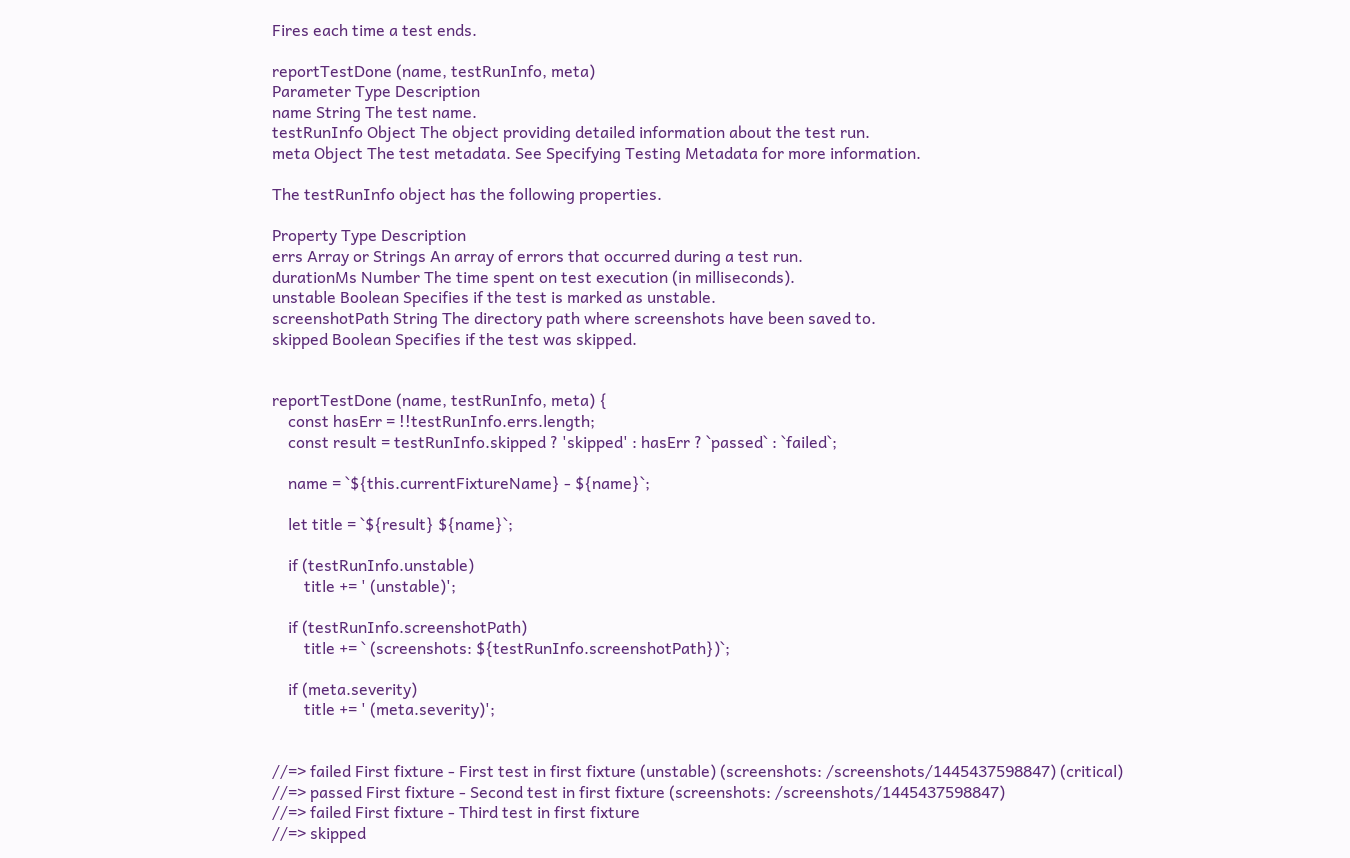Fires each time a test ends.

reportTestDone (name, testRunInfo, meta)
Parameter Type Description
name String The test name.
testRunInfo Object The object providing detailed information about the test run.
meta Object The test metadata. See Specifying Testing Metadata for more information.

The testRunInfo object has the following properties.

Property Type Description
errs Array or Strings An array of errors that occurred during a test run.
durationMs Number The time spent on test execution (in milliseconds).
unstable Boolean Specifies if the test is marked as unstable.
screenshotPath String The directory path where screenshots have been saved to.
skipped Boolean Specifies if the test was skipped.


reportTestDone (name, testRunInfo, meta) {
    const hasErr = !!testRunInfo.errs.length;
    const result = testRunInfo.skipped ? 'skipped' : hasErr ? `passed` : `failed`;

    name = `${this.currentFixtureName} - ${name}`;

    let title = `${result} ${name}`;

    if (testRunInfo.unstable)
        title += ' (unstable)';

    if (testRunInfo.screenshotPath)
        title += ` (screenshots: ${testRunInfo.screenshotPath})`;

    if (meta.severity)
        title += ' (meta.severity)';


//=> failed First fixture - First test in first fixture (unstable) (screenshots: /screenshots/1445437598847) (critical)
//=> passed First fixture - Second test in first fixture (screenshots: /screenshots/1445437598847)
//=> failed First fixture - Third test in first fixture
//=> skipped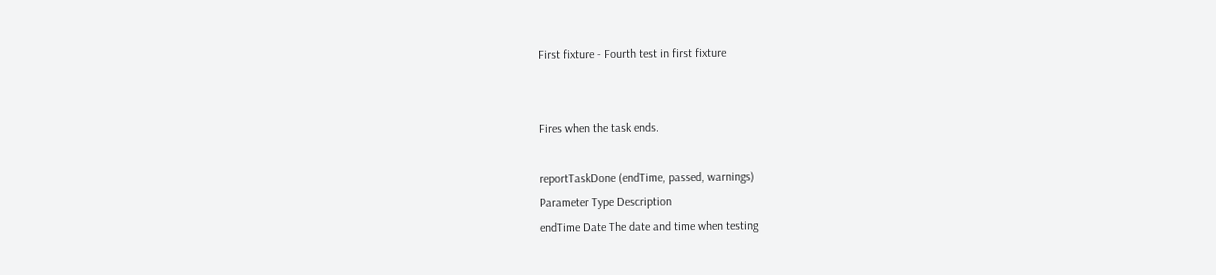First fixture - Fourth test in first fixture


Fires when the task ends.

reportTaskDone (endTime, passed, warnings)
Parameter Type Description
endTime Date The date and time when testing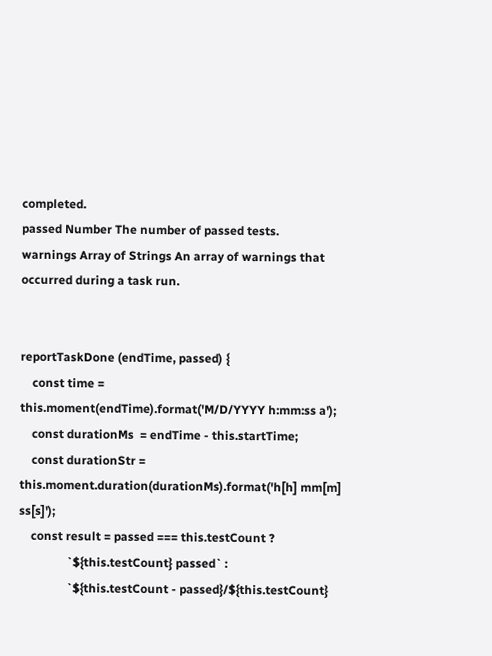completed.
passed Number The number of passed tests.
warnings Array of Strings An array of warnings that occurred during a task run.


reportTaskDone (endTime, passed) {
    const time = this.moment(endTime).format('M/D/YYYY h:mm:ss a');
    const durationMs  = endTime - this.startTime;
    const durationStr = this.moment.duration(durationMs).format('h[h] mm[m] ss[s]');
    const result = passed === this.testCount ?
                `${this.testCount} passed` :
                `${this.testCount - passed}/${this.testCount}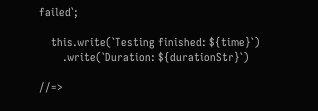failed`;

    this.write(`Testing finished: ${time}`)
        .write(`Duration: ${durationStr}`)

//=>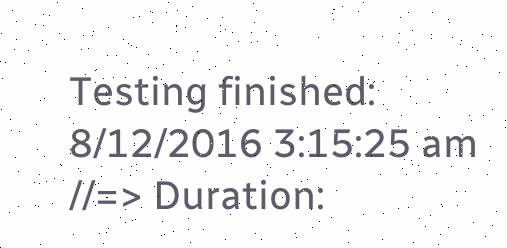Testing finished: 8/12/2016 3:15:25 am
//=> Duration: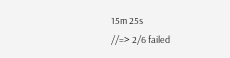15m 25s
//=> 2/6 failed